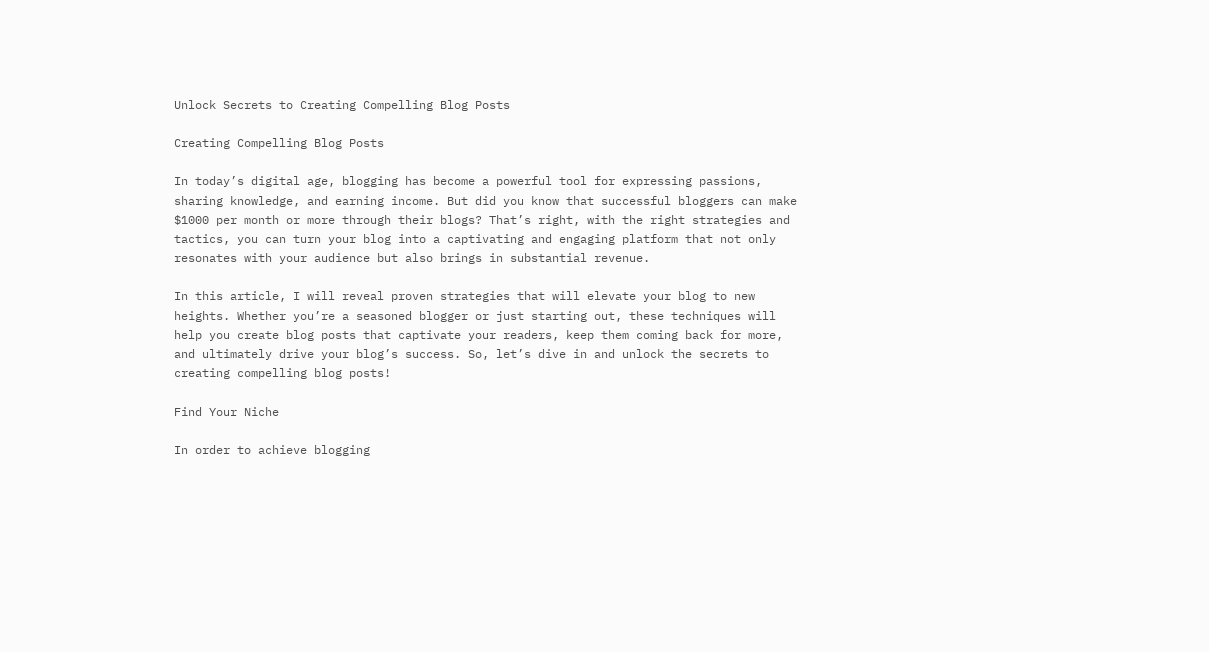Unlock Secrets to Creating Compelling Blog Posts

Creating Compelling Blog Posts

In today’s digital age, blogging has become a powerful tool for expressing passions, sharing knowledge, and earning income. But did you know that successful bloggers can make $1000 per month or more through their blogs? That’s right, with the right strategies and tactics, you can turn your blog into a captivating and engaging platform that not only resonates with your audience but also brings in substantial revenue.

In this article, I will reveal proven strategies that will elevate your blog to new heights. Whether you’re a seasoned blogger or just starting out, these techniques will help you create blog posts that captivate your readers, keep them coming back for more, and ultimately drive your blog’s success. So, let’s dive in and unlock the secrets to creating compelling blog posts!

Find Your Niche

In order to achieve blogging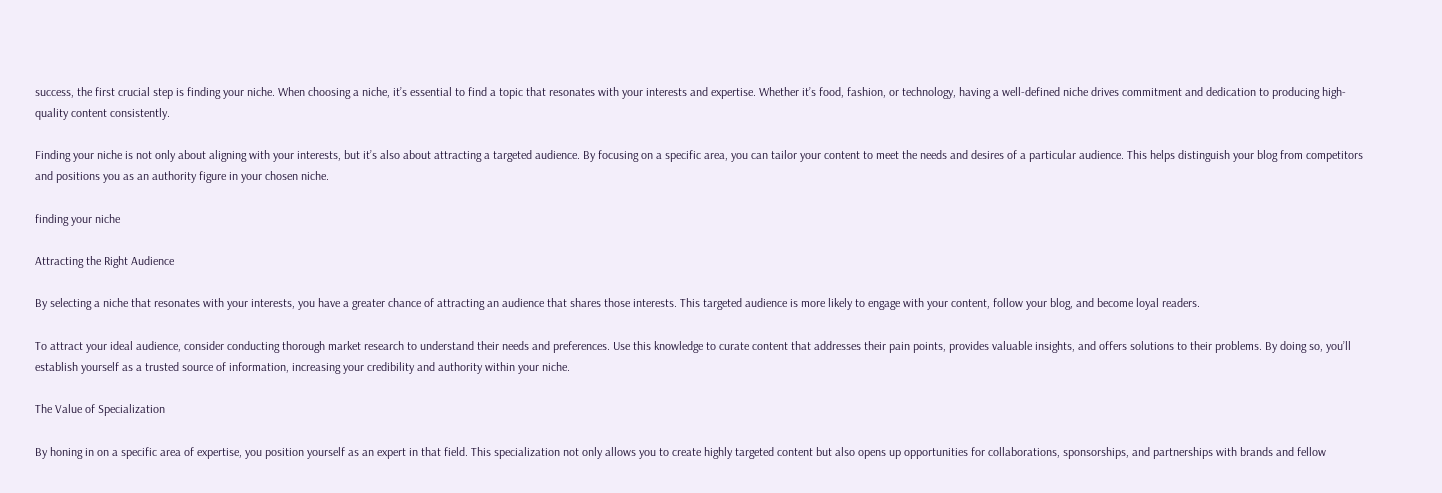success, the first crucial step is finding your niche. When choosing a niche, it’s essential to find a topic that resonates with your interests and expertise. Whether it’s food, fashion, or technology, having a well-defined niche drives commitment and dedication to producing high-quality content consistently.

Finding your niche is not only about aligning with your interests, but it’s also about attracting a targeted audience. By focusing on a specific area, you can tailor your content to meet the needs and desires of a particular audience. This helps distinguish your blog from competitors and positions you as an authority figure in your chosen niche.

finding your niche

Attracting the Right Audience

By selecting a niche that resonates with your interests, you have a greater chance of attracting an audience that shares those interests. This targeted audience is more likely to engage with your content, follow your blog, and become loyal readers.

To attract your ideal audience, consider conducting thorough market research to understand their needs and preferences. Use this knowledge to curate content that addresses their pain points, provides valuable insights, and offers solutions to their problems. By doing so, you’ll establish yourself as a trusted source of information, increasing your credibility and authority within your niche.

The Value of Specialization

By honing in on a specific area of expertise, you position yourself as an expert in that field. This specialization not only allows you to create highly targeted content but also opens up opportunities for collaborations, sponsorships, and partnerships with brands and fellow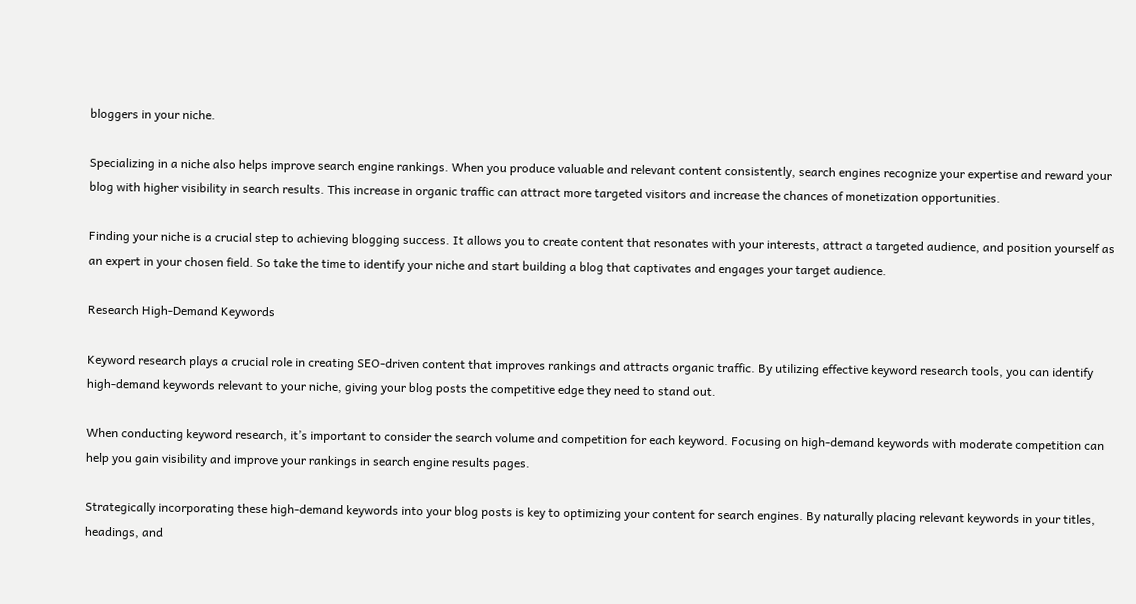bloggers in your niche.

Specializing in a niche also helps improve search engine rankings. When you produce valuable and relevant content consistently, search engines recognize your expertise and reward your blog with higher visibility in search results. This increase in organic traffic can attract more targeted visitors and increase the chances of monetization opportunities.

Finding your niche is a crucial step to achieving blogging success. It allows you to create content that resonates with your interests, attract a targeted audience, and position yourself as an expert in your chosen field. So take the time to identify your niche and start building a blog that captivates and engages your target audience.

Research High-Demand Keywords

Keyword research plays a crucial role in creating SEO-driven content that improves rankings and attracts organic traffic. By utilizing effective keyword research tools, you can identify high-demand keywords relevant to your niche, giving your blog posts the competitive edge they need to stand out.

When conducting keyword research, it’s important to consider the search volume and competition for each keyword. Focusing on high-demand keywords with moderate competition can help you gain visibility and improve your rankings in search engine results pages.

Strategically incorporating these high-demand keywords into your blog posts is key to optimizing your content for search engines. By naturally placing relevant keywords in your titles, headings, and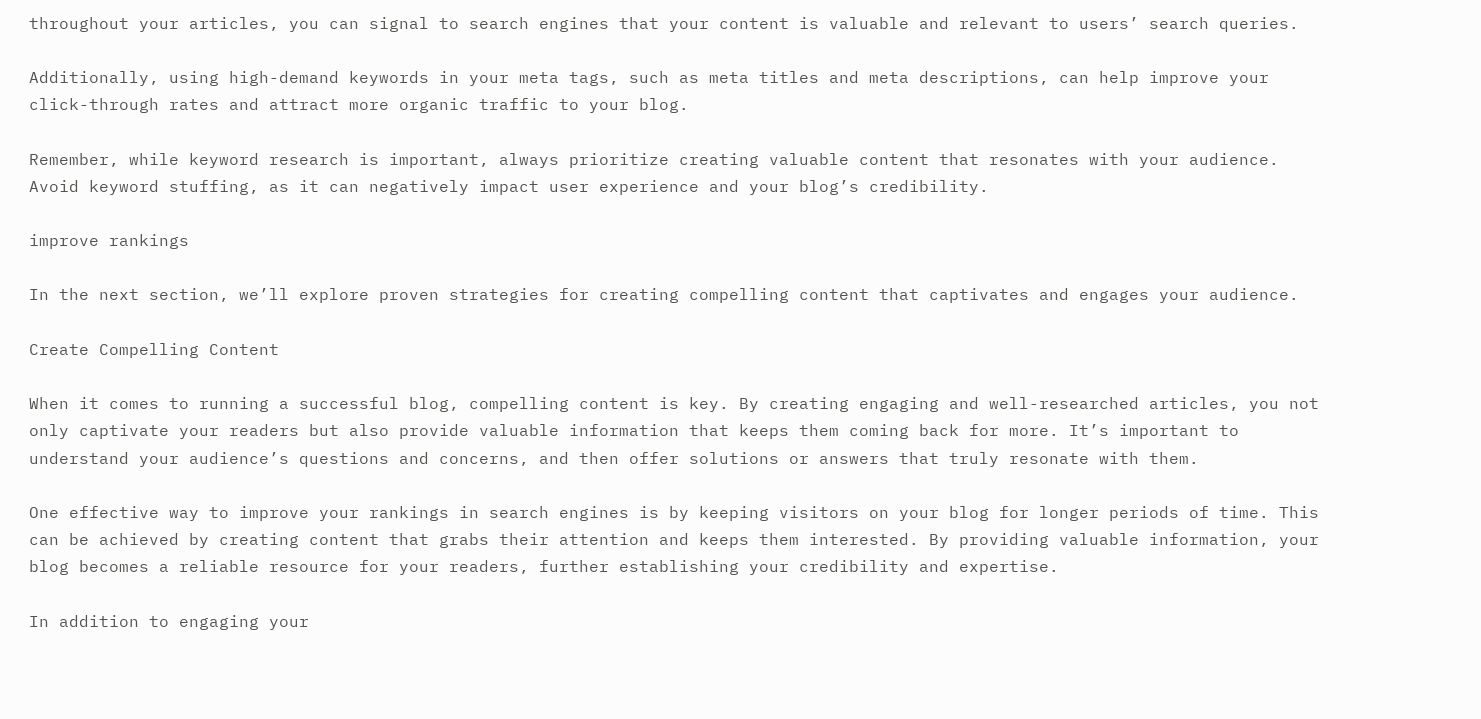throughout your articles, you can signal to search engines that your content is valuable and relevant to users’ search queries.

Additionally, using high-demand keywords in your meta tags, such as meta titles and meta descriptions, can help improve your click-through rates and attract more organic traffic to your blog.

Remember, while keyword research is important, always prioritize creating valuable content that resonates with your audience. Avoid keyword stuffing, as it can negatively impact user experience and your blog’s credibility.

improve rankings

In the next section, we’ll explore proven strategies for creating compelling content that captivates and engages your audience.

Create Compelling Content

When it comes to running a successful blog, compelling content is key. By creating engaging and well-researched articles, you not only captivate your readers but also provide valuable information that keeps them coming back for more. It’s important to understand your audience’s questions and concerns, and then offer solutions or answers that truly resonate with them.

One effective way to improve your rankings in search engines is by keeping visitors on your blog for longer periods of time. This can be achieved by creating content that grabs their attention and keeps them interested. By providing valuable information, your blog becomes a reliable resource for your readers, further establishing your credibility and expertise.

In addition to engaging your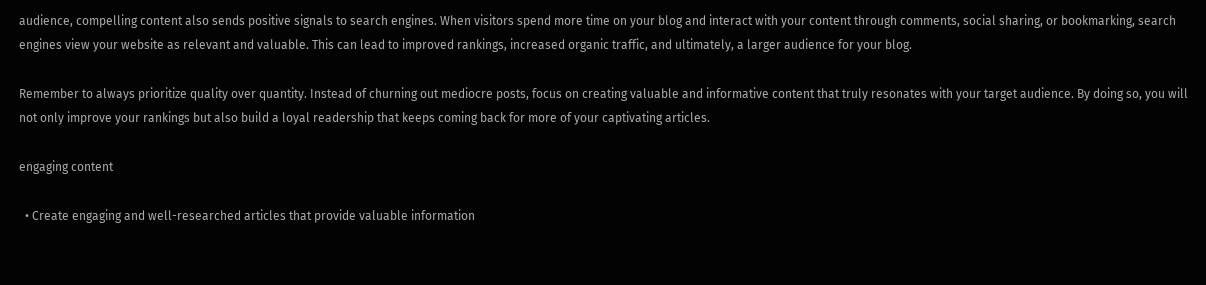audience, compelling content also sends positive signals to search engines. When visitors spend more time on your blog and interact with your content through comments, social sharing, or bookmarking, search engines view your website as relevant and valuable. This can lead to improved rankings, increased organic traffic, and ultimately, a larger audience for your blog.

Remember to always prioritize quality over quantity. Instead of churning out mediocre posts, focus on creating valuable and informative content that truly resonates with your target audience. By doing so, you will not only improve your rankings but also build a loyal readership that keeps coming back for more of your captivating articles.

engaging content

  • Create engaging and well-researched articles that provide valuable information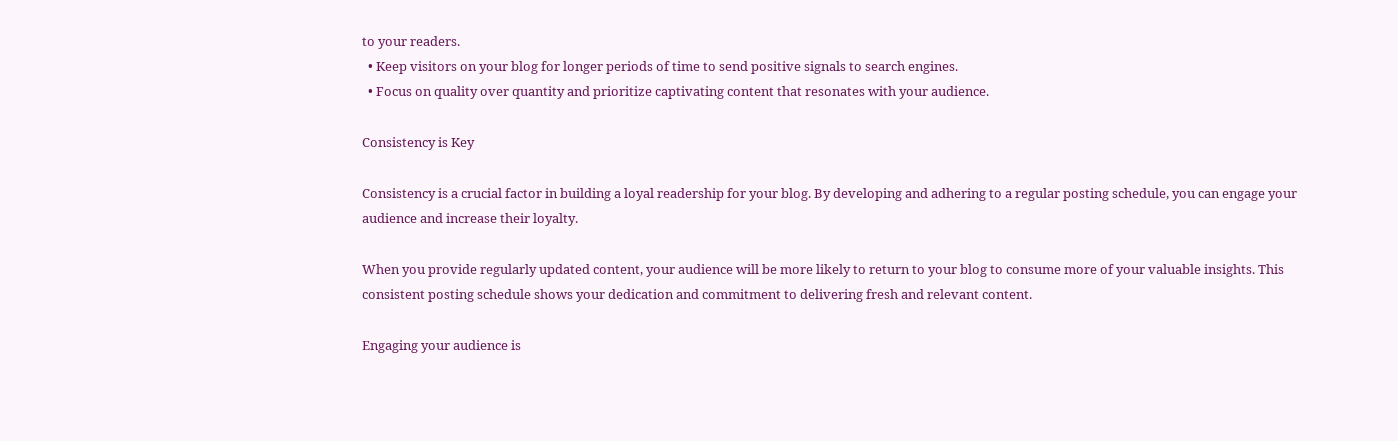to your readers.
  • Keep visitors on your blog for longer periods of time to send positive signals to search engines.
  • Focus on quality over quantity and prioritize captivating content that resonates with your audience.

Consistency is Key

Consistency is a crucial factor in building a loyal readership for your blog. By developing and adhering to a regular posting schedule, you can engage your audience and increase their loyalty.

When you provide regularly updated content, your audience will be more likely to return to your blog to consume more of your valuable insights. This consistent posting schedule shows your dedication and commitment to delivering fresh and relevant content.

Engaging your audience is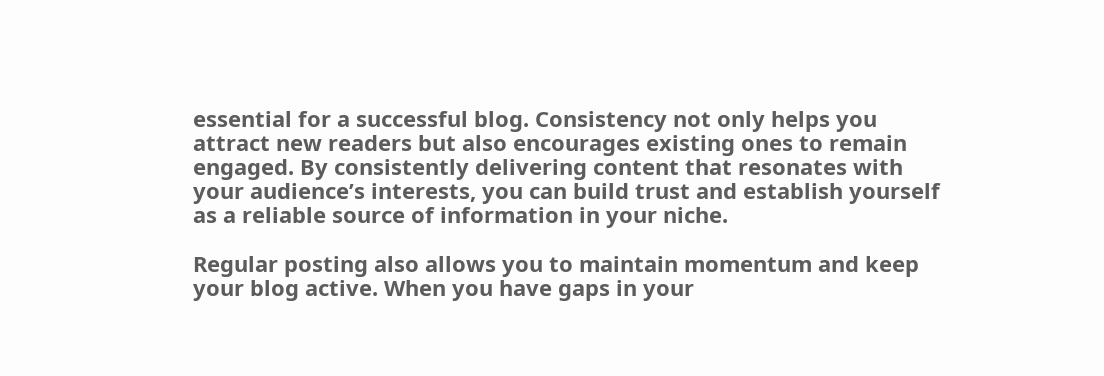essential for a successful blog. Consistency not only helps you attract new readers but also encourages existing ones to remain engaged. By consistently delivering content that resonates with your audience’s interests, you can build trust and establish yourself as a reliable source of information in your niche.

Regular posting also allows you to maintain momentum and keep your blog active. When you have gaps in your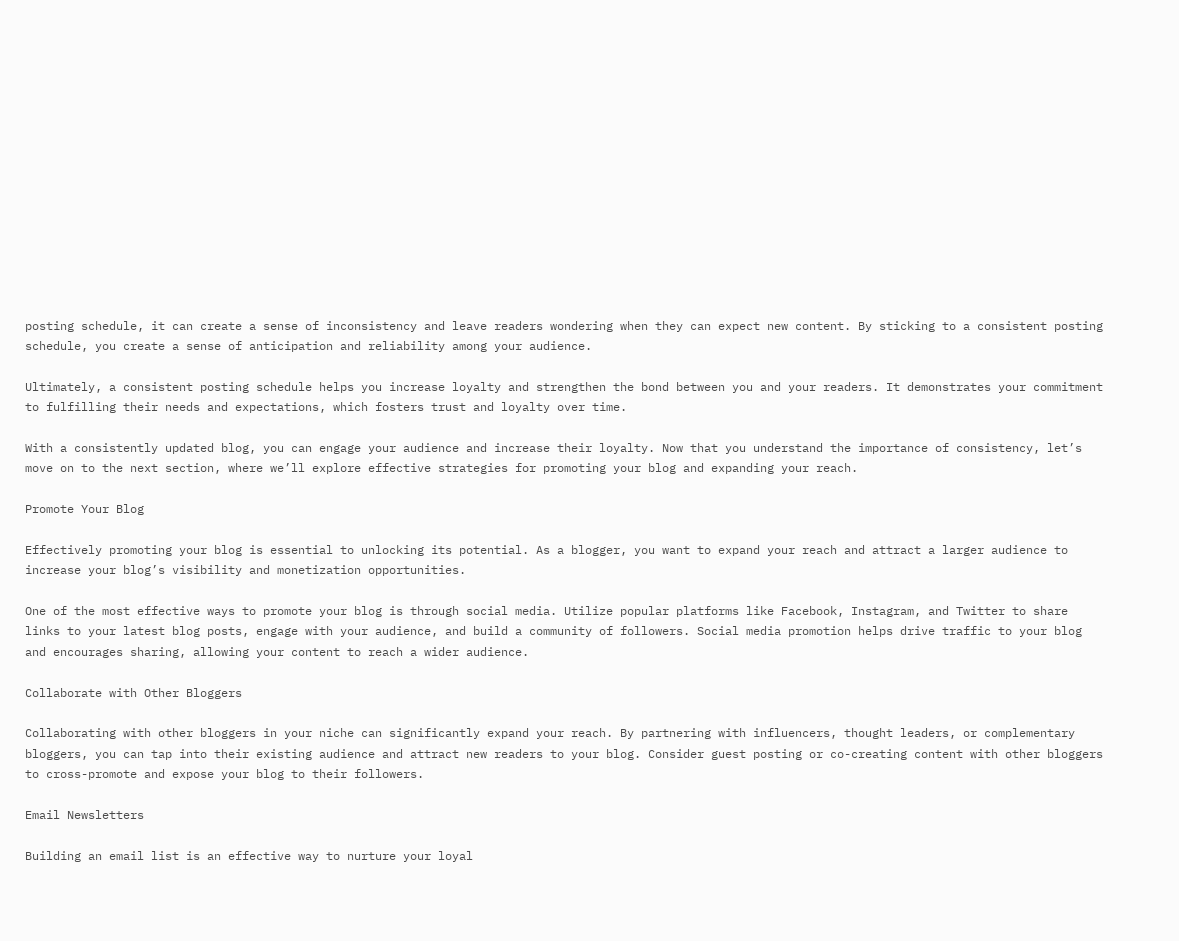posting schedule, it can create a sense of inconsistency and leave readers wondering when they can expect new content. By sticking to a consistent posting schedule, you create a sense of anticipation and reliability among your audience.

Ultimately, a consistent posting schedule helps you increase loyalty and strengthen the bond between you and your readers. It demonstrates your commitment to fulfilling their needs and expectations, which fosters trust and loyalty over time.

With a consistently updated blog, you can engage your audience and increase their loyalty. Now that you understand the importance of consistency, let’s move on to the next section, where we’ll explore effective strategies for promoting your blog and expanding your reach.

Promote Your Blog

Effectively promoting your blog is essential to unlocking its potential. As a blogger, you want to expand your reach and attract a larger audience to increase your blog’s visibility and monetization opportunities.

One of the most effective ways to promote your blog is through social media. Utilize popular platforms like Facebook, Instagram, and Twitter to share links to your latest blog posts, engage with your audience, and build a community of followers. Social media promotion helps drive traffic to your blog and encourages sharing, allowing your content to reach a wider audience.

Collaborate with Other Bloggers

Collaborating with other bloggers in your niche can significantly expand your reach. By partnering with influencers, thought leaders, or complementary bloggers, you can tap into their existing audience and attract new readers to your blog. Consider guest posting or co-creating content with other bloggers to cross-promote and expose your blog to their followers.

Email Newsletters

Building an email list is an effective way to nurture your loyal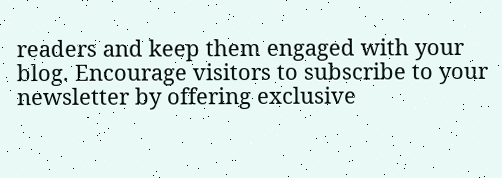readers and keep them engaged with your blog. Encourage visitors to subscribe to your newsletter by offering exclusive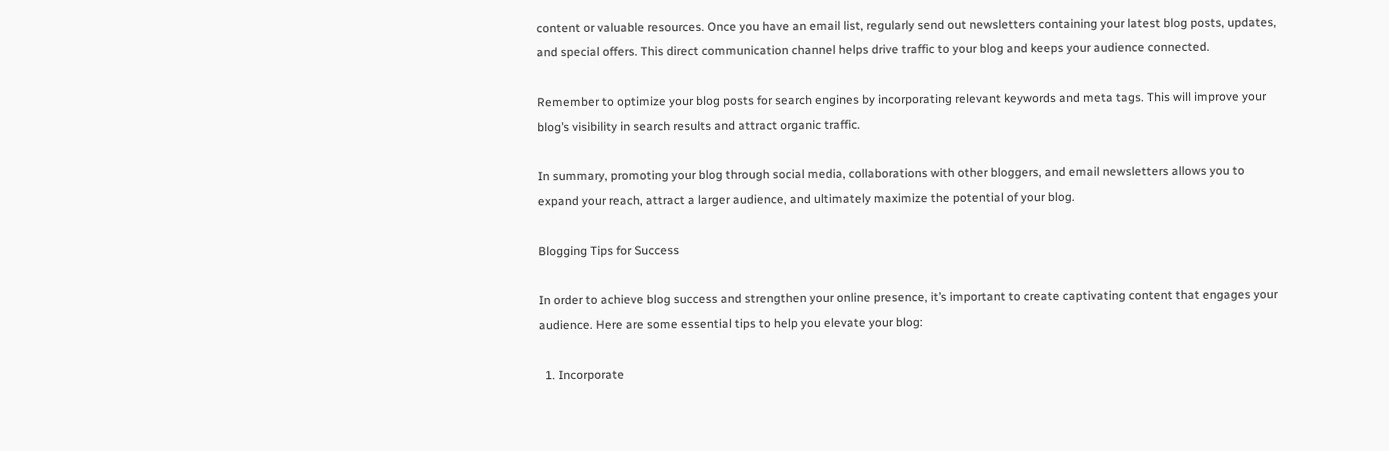content or valuable resources. Once you have an email list, regularly send out newsletters containing your latest blog posts, updates, and special offers. This direct communication channel helps drive traffic to your blog and keeps your audience connected.

Remember to optimize your blog posts for search engines by incorporating relevant keywords and meta tags. This will improve your blog’s visibility in search results and attract organic traffic.

In summary, promoting your blog through social media, collaborations with other bloggers, and email newsletters allows you to expand your reach, attract a larger audience, and ultimately maximize the potential of your blog.

Blogging Tips for Success

In order to achieve blog success and strengthen your online presence, it’s important to create captivating content that engages your audience. Here are some essential tips to help you elevate your blog:

  1. Incorporate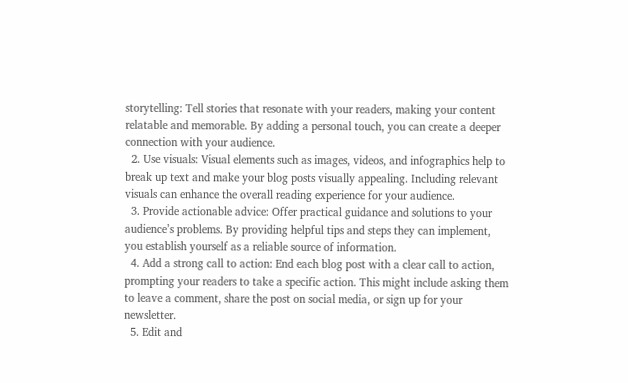storytelling: Tell stories that resonate with your readers, making your content relatable and memorable. By adding a personal touch, you can create a deeper connection with your audience.
  2. Use visuals: Visual elements such as images, videos, and infographics help to break up text and make your blog posts visually appealing. Including relevant visuals can enhance the overall reading experience for your audience.
  3. Provide actionable advice: Offer practical guidance and solutions to your audience’s problems. By providing helpful tips and steps they can implement, you establish yourself as a reliable source of information.
  4. Add a strong call to action: End each blog post with a clear call to action, prompting your readers to take a specific action. This might include asking them to leave a comment, share the post on social media, or sign up for your newsletter.
  5. Edit and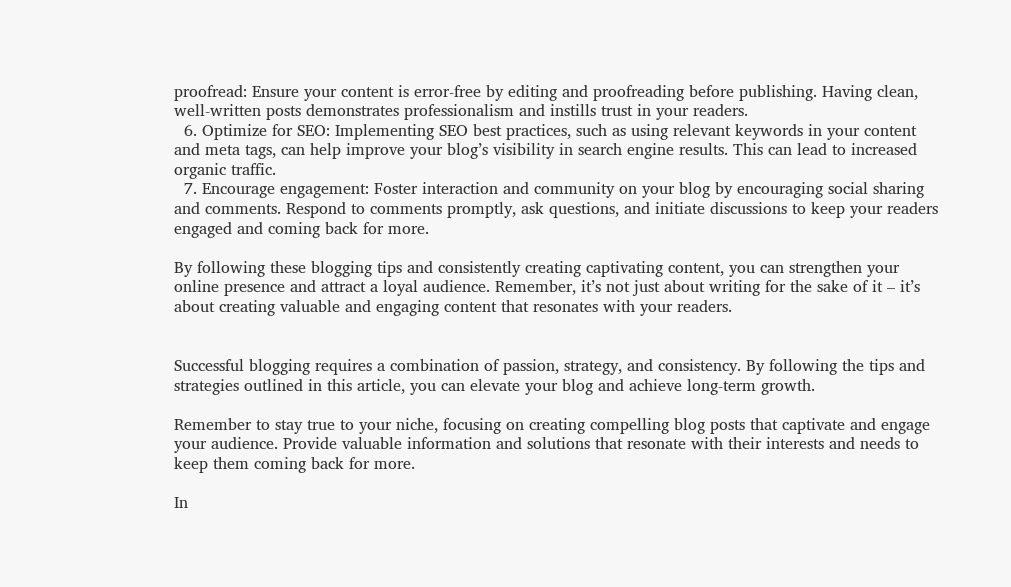proofread: Ensure your content is error-free by editing and proofreading before publishing. Having clean, well-written posts demonstrates professionalism and instills trust in your readers.
  6. Optimize for SEO: Implementing SEO best practices, such as using relevant keywords in your content and meta tags, can help improve your blog’s visibility in search engine results. This can lead to increased organic traffic.
  7. Encourage engagement: Foster interaction and community on your blog by encouraging social sharing and comments. Respond to comments promptly, ask questions, and initiate discussions to keep your readers engaged and coming back for more.

By following these blogging tips and consistently creating captivating content, you can strengthen your online presence and attract a loyal audience. Remember, it’s not just about writing for the sake of it – it’s about creating valuable and engaging content that resonates with your readers.


Successful blogging requires a combination of passion, strategy, and consistency. By following the tips and strategies outlined in this article, you can elevate your blog and achieve long-term growth.

Remember to stay true to your niche, focusing on creating compelling blog posts that captivate and engage your audience. Provide valuable information and solutions that resonate with their interests and needs to keep them coming back for more.

In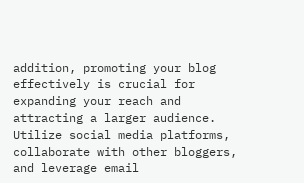addition, promoting your blog effectively is crucial for expanding your reach and attracting a larger audience. Utilize social media platforms, collaborate with other bloggers, and leverage email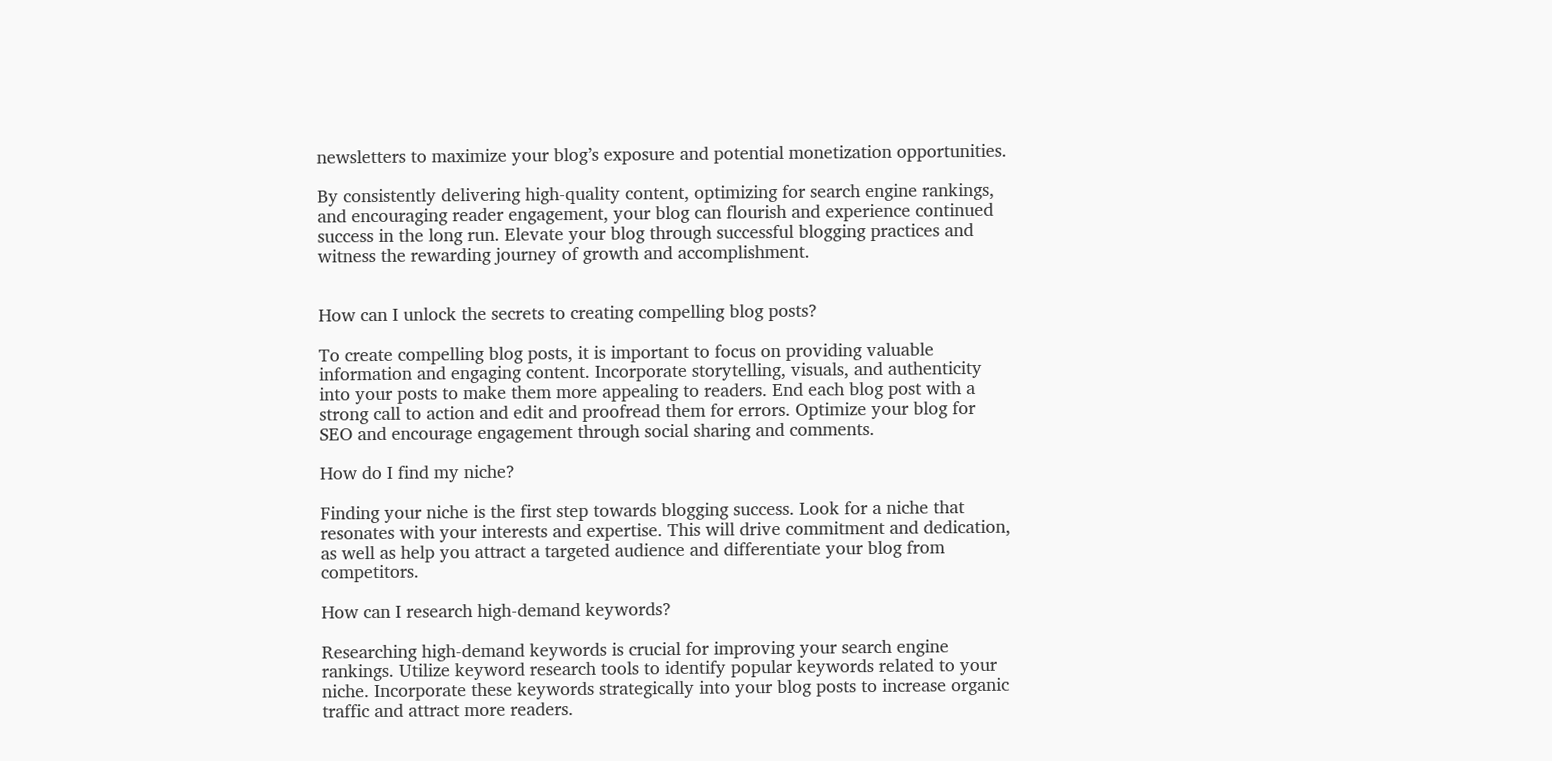newsletters to maximize your blog’s exposure and potential monetization opportunities.

By consistently delivering high-quality content, optimizing for search engine rankings, and encouraging reader engagement, your blog can flourish and experience continued success in the long run. Elevate your blog through successful blogging practices and witness the rewarding journey of growth and accomplishment.


How can I unlock the secrets to creating compelling blog posts?

To create compelling blog posts, it is important to focus on providing valuable information and engaging content. Incorporate storytelling, visuals, and authenticity into your posts to make them more appealing to readers. End each blog post with a strong call to action and edit and proofread them for errors. Optimize your blog for SEO and encourage engagement through social sharing and comments.

How do I find my niche?

Finding your niche is the first step towards blogging success. Look for a niche that resonates with your interests and expertise. This will drive commitment and dedication, as well as help you attract a targeted audience and differentiate your blog from competitors.

How can I research high-demand keywords?

Researching high-demand keywords is crucial for improving your search engine rankings. Utilize keyword research tools to identify popular keywords related to your niche. Incorporate these keywords strategically into your blog posts to increase organic traffic and attract more readers.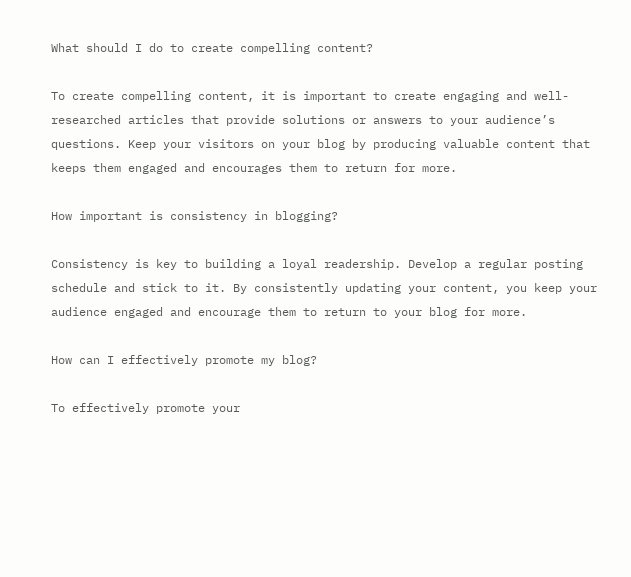What should I do to create compelling content?

To create compelling content, it is important to create engaging and well-researched articles that provide solutions or answers to your audience’s questions. Keep your visitors on your blog by producing valuable content that keeps them engaged and encourages them to return for more.

How important is consistency in blogging?

Consistency is key to building a loyal readership. Develop a regular posting schedule and stick to it. By consistently updating your content, you keep your audience engaged and encourage them to return to your blog for more.

How can I effectively promote my blog?

To effectively promote your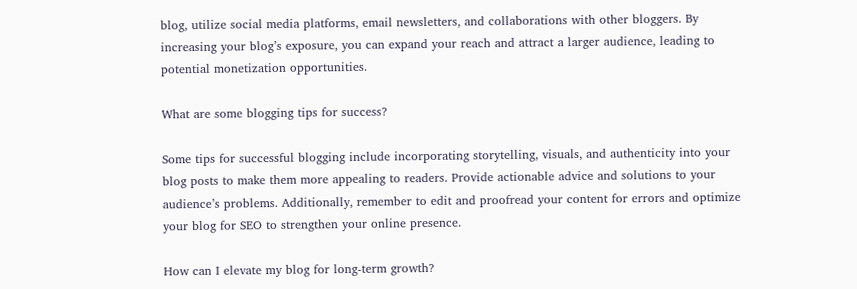blog, utilize social media platforms, email newsletters, and collaborations with other bloggers. By increasing your blog’s exposure, you can expand your reach and attract a larger audience, leading to potential monetization opportunities.

What are some blogging tips for success?

Some tips for successful blogging include incorporating storytelling, visuals, and authenticity into your blog posts to make them more appealing to readers. Provide actionable advice and solutions to your audience’s problems. Additionally, remember to edit and proofread your content for errors and optimize your blog for SEO to strengthen your online presence.

How can I elevate my blog for long-term growth?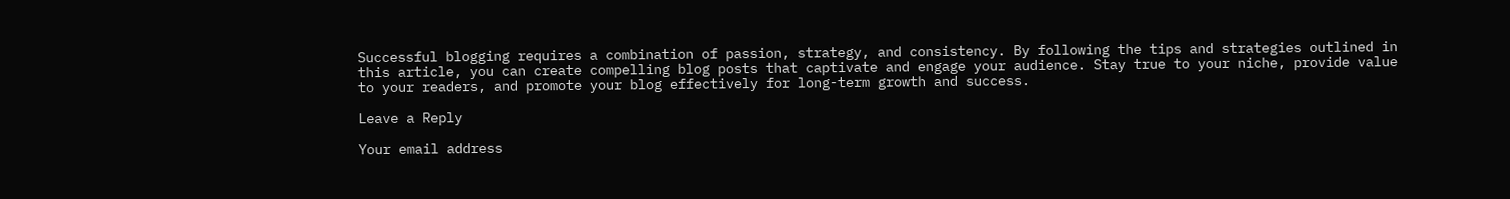Successful blogging requires a combination of passion, strategy, and consistency. By following the tips and strategies outlined in this article, you can create compelling blog posts that captivate and engage your audience. Stay true to your niche, provide value to your readers, and promote your blog effectively for long-term growth and success.

Leave a Reply

Your email address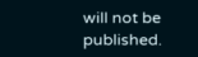will not be published.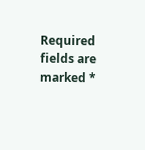Required fields are marked *